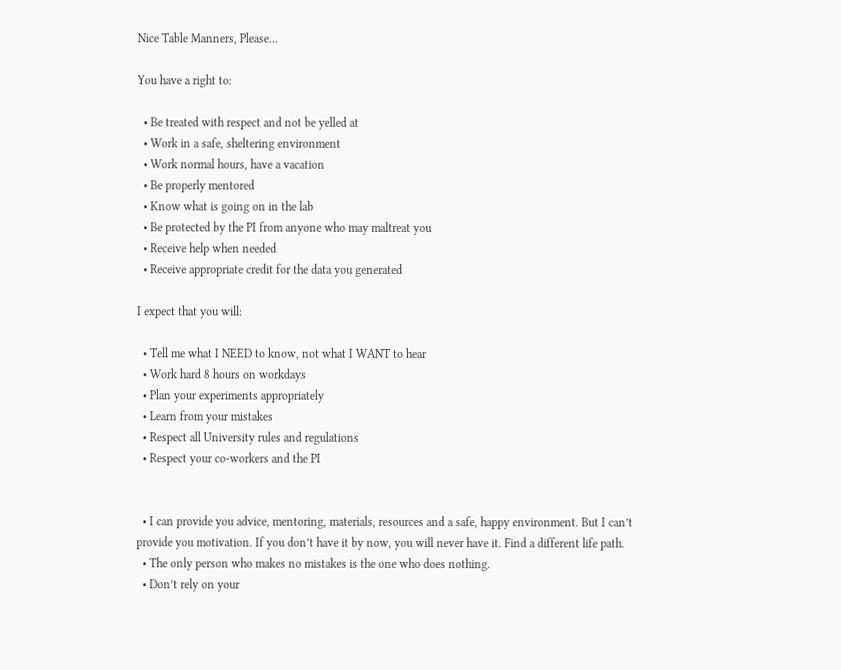Nice Table Manners, Please…

You have a right to:

  • Be treated with respect and not be yelled at
  • Work in a safe, sheltering environment
  • Work normal hours, have a vacation
  • Be properly mentored
  • Know what is going on in the lab
  • Be protected by the PI from anyone who may maltreat you
  • Receive help when needed
  • Receive appropriate credit for the data you generated

I expect that you will:

  • Tell me what I NEED to know, not what I WANT to hear
  • Work hard 8 hours on workdays
  • Plan your experiments appropriately
  • Learn from your mistakes
  • Respect all University rules and regulations
  • Respect your co-workers and the PI


  • I can provide you advice, mentoring, materials, resources and a safe, happy environment. But I can’t provide you motivation. If you don’t have it by now, you will never have it. Find a different life path.
  • The only person who makes no mistakes is the one who does nothing.
  • Don’t rely on your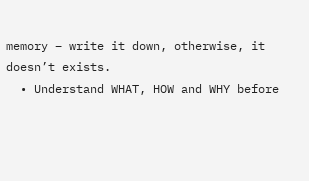memory – write it down, otherwise, it doesn’t exists.
  • Understand WHAT, HOW and WHY before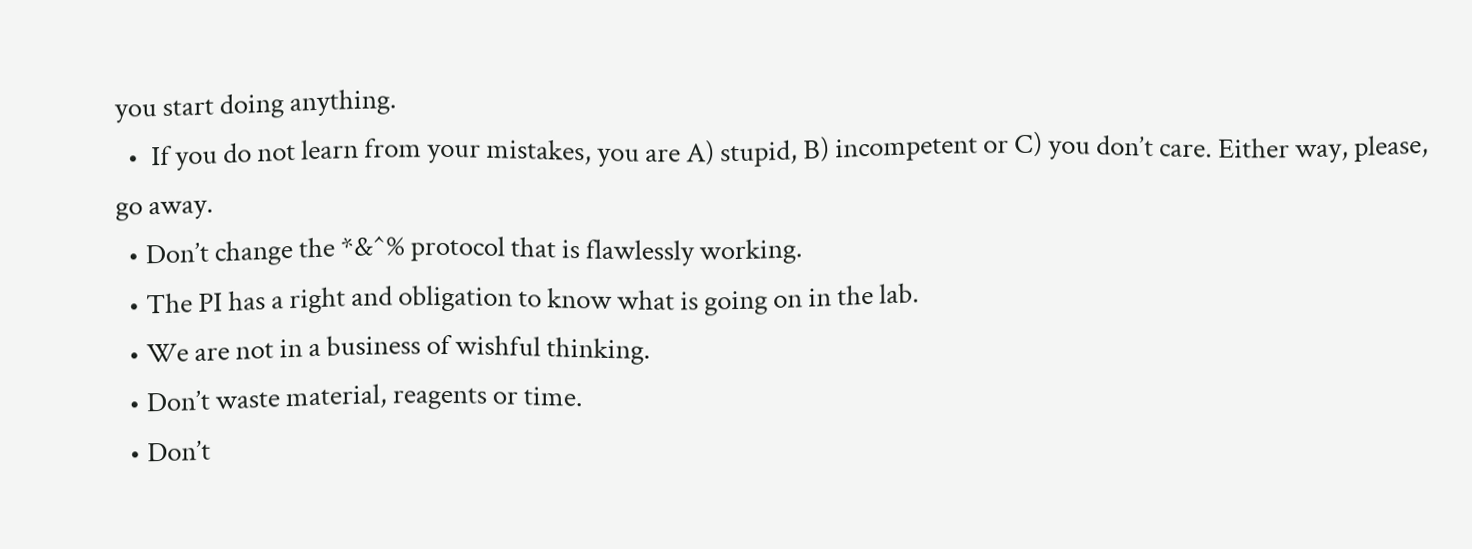you start doing anything.
  •  If you do not learn from your mistakes, you are A) stupid, B) incompetent or C) you don’t care. Either way, please, go away.
  • Don’t change the *&^% protocol that is flawlessly working.
  • The PI has a right and obligation to know what is going on in the lab.
  • We are not in a business of wishful thinking.
  • Don’t waste material, reagents or time.
  • Don’t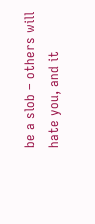be a slob – others will hate you, and it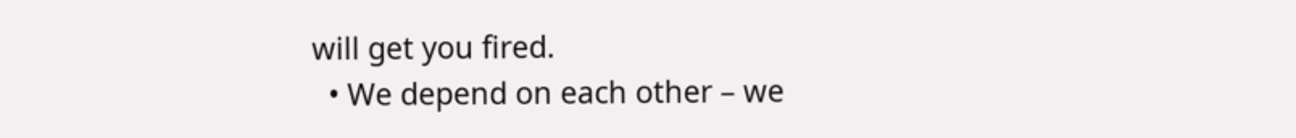will get you fired.
  • We depend on each other – we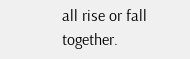all rise or fall together.